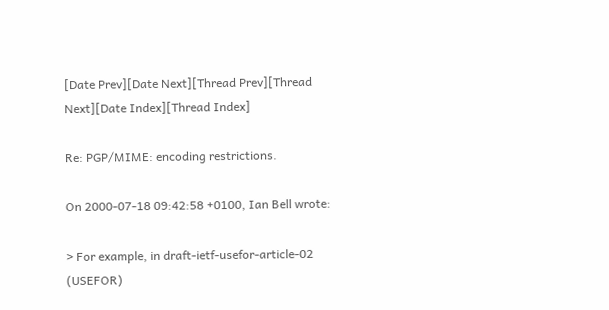[Date Prev][Date Next][Thread Prev][Thread Next][Date Index][Thread Index]

Re: PGP/MIME: encoding restrictions.

On 2000-07-18 09:42:58 +0100, Ian Bell wrote:

> For example, in draft-ietf-usefor-article-02 (USEFOR)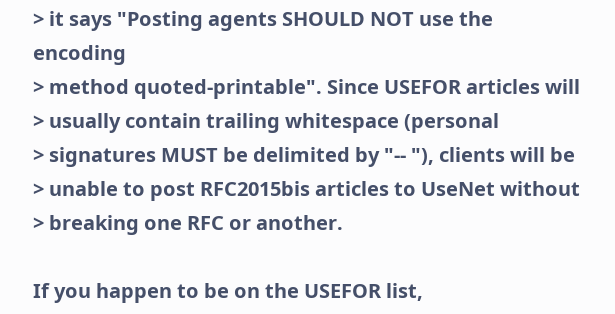> it says "Posting agents SHOULD NOT use the encoding
> method quoted-printable". Since USEFOR articles will
> usually contain trailing whitespace (personal
> signatures MUST be delimited by "-- "), clients will be
> unable to post RFC2015bis articles to UseNet without
> breaking one RFC or another.

If you happen to be on the USEFOR list,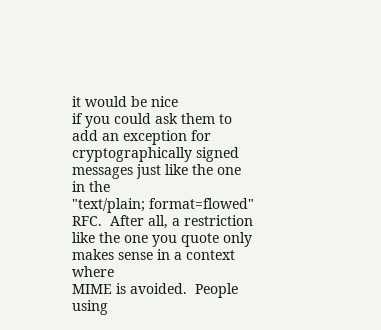it would be nice
if you could ask them to add an exception for
cryptographically signed messages just like the one in the
"text/plain; format=flowed" RFC.  After all, a restriction
like the one you quote only makes sense in a context where
MIME is avoided.  People using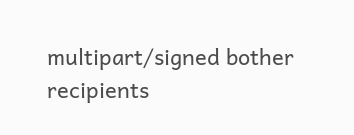multipart/signed bother
recipients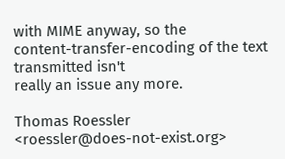with MIME anyway, so the
content-transfer-encoding of the text transmitted isn't
really an issue any more.

Thomas Roessler              <roessler@does-not-exist.org>